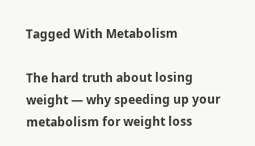Tagged With Metabolism

The hard truth about losing weight — why speeding up your metabolism for weight loss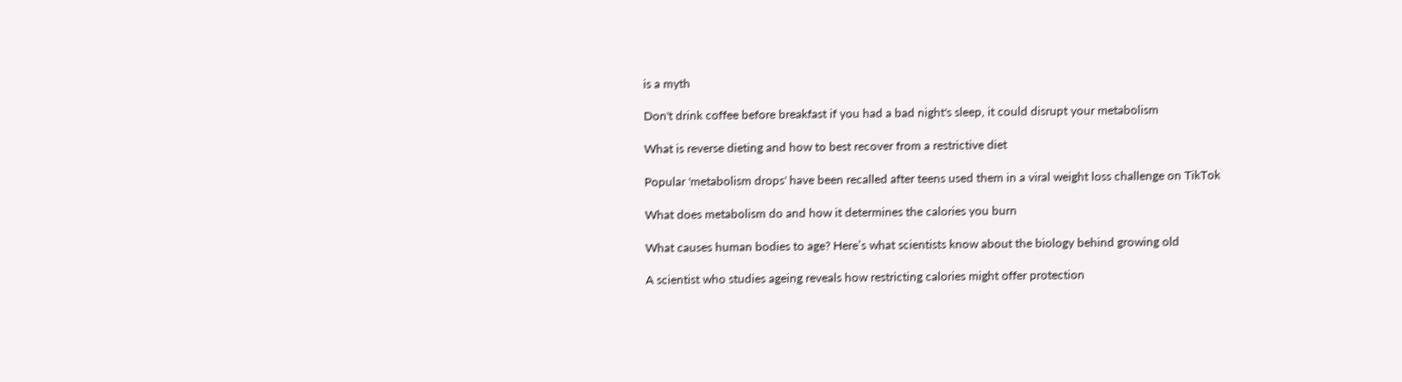is a myth

Don't drink coffee before breakfast if you had a bad night's sleep, it could disrupt your metabolism

What is reverse dieting and how to best recover from a restrictive diet

Popular 'metabolism drops' have been recalled after teens used them in a viral weight loss challenge on TikTok

What does metabolism do and how it determines the calories you burn

What causes human bodies to age? Here’s what scientists know about the biology behind growing old

A scientist who studies ageing reveals how restricting calories might offer protection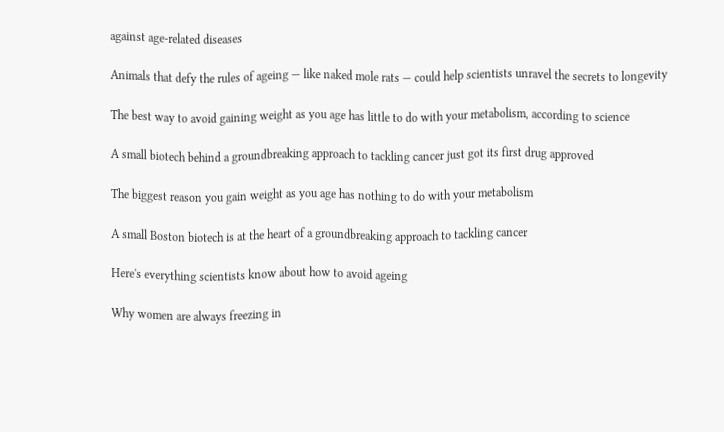against age-related diseases

Animals that defy the rules of ageing — like naked mole rats — could help scientists unravel the secrets to longevity

The best way to avoid gaining weight as you age has little to do with your metabolism, according to science

A small biotech behind a groundbreaking approach to tackling cancer just got its first drug approved

The biggest reason you gain weight as you age has nothing to do with your metabolism

A small Boston biotech is at the heart of a groundbreaking approach to tackling cancer

Here's everything scientists know about how to avoid ageing

Why women are always freezing in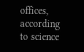offices, according to science